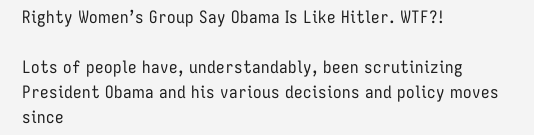Righty Women’s Group Say Obama Is Like Hitler. WTF?!

Lots of people have, understandably, been scrutinizing President Obama and his various decisions and policy moves since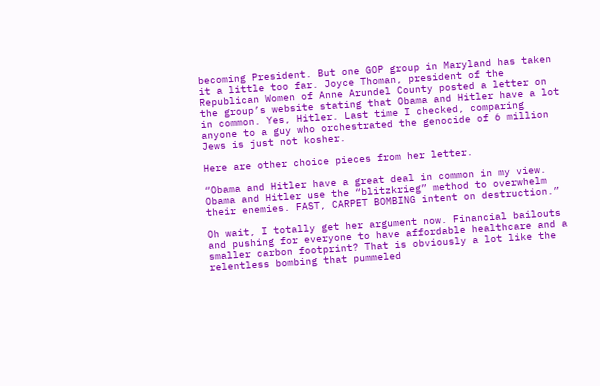becoming President. But one GOP group in Maryland has taken it a little too far. Joyce Thoman, president of the Republican Women of Anne Arundel County posted a letter on the group’s website stating that Obama and Hitler have a lot in common. Yes, Hitler. Last time I checked, comparing anyone to a guy who orchestrated the genocide of 6 million Jews is just not kosher.

Here are other choice pieces from her letter.

“Obama and Hitler have a great deal in common in my view. Obama and Hitler use the “blitzkrieg” method to overwhelm their enemies. FAST, CARPET BOMBING intent on destruction.”

Oh wait, I totally get her argument now. Financial bailouts and pushing for everyone to have affordable healthcare and a smaller carbon footprint? That is obviously a lot like the relentless bombing that pummeled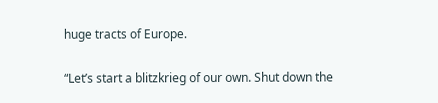huge tracts of Europe.

“Let’s start a blitzkrieg of our own. Shut down the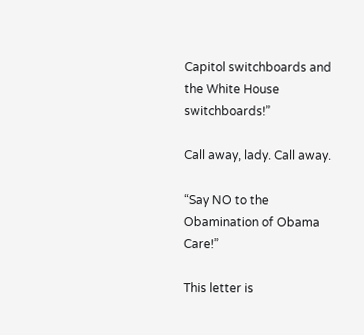Capitol switchboards and the White House switchboards!”

Call away, lady. Call away.

“Say NO to the Obamination of Obama Care!”

This letter is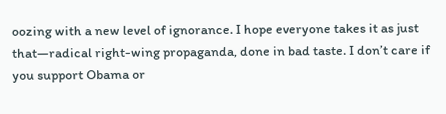oozing with a new level of ignorance. I hope everyone takes it as just that—radical right-wing propaganda, done in bad taste. I don’t care if you support Obama or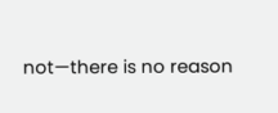not—there is no reason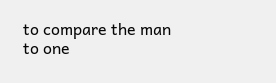to compare the man to one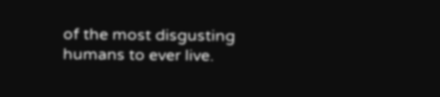of the most disgusting humans to ever live.